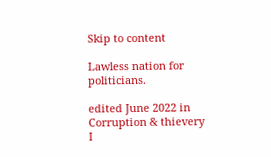Skip to content

Lawless nation for politicians.

edited June 2022 in Corruption & thievery
I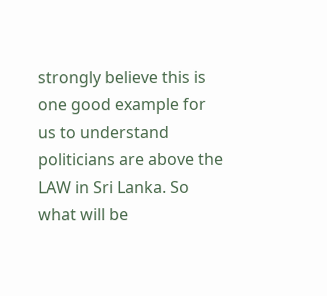strongly believe this is one good example for us to understand politicians are above the LAW in Sri Lanka. So what will be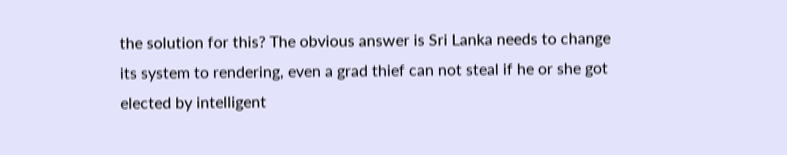the solution for this? The obvious answer is Sri Lanka needs to change its system to rendering, even a grad thief can not steal if he or she got elected by intelligent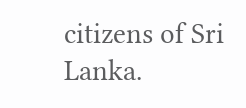citizens of Sri Lanka.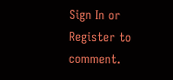Sign In or Register to comment.